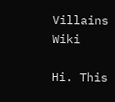Villains Wiki

Hi. This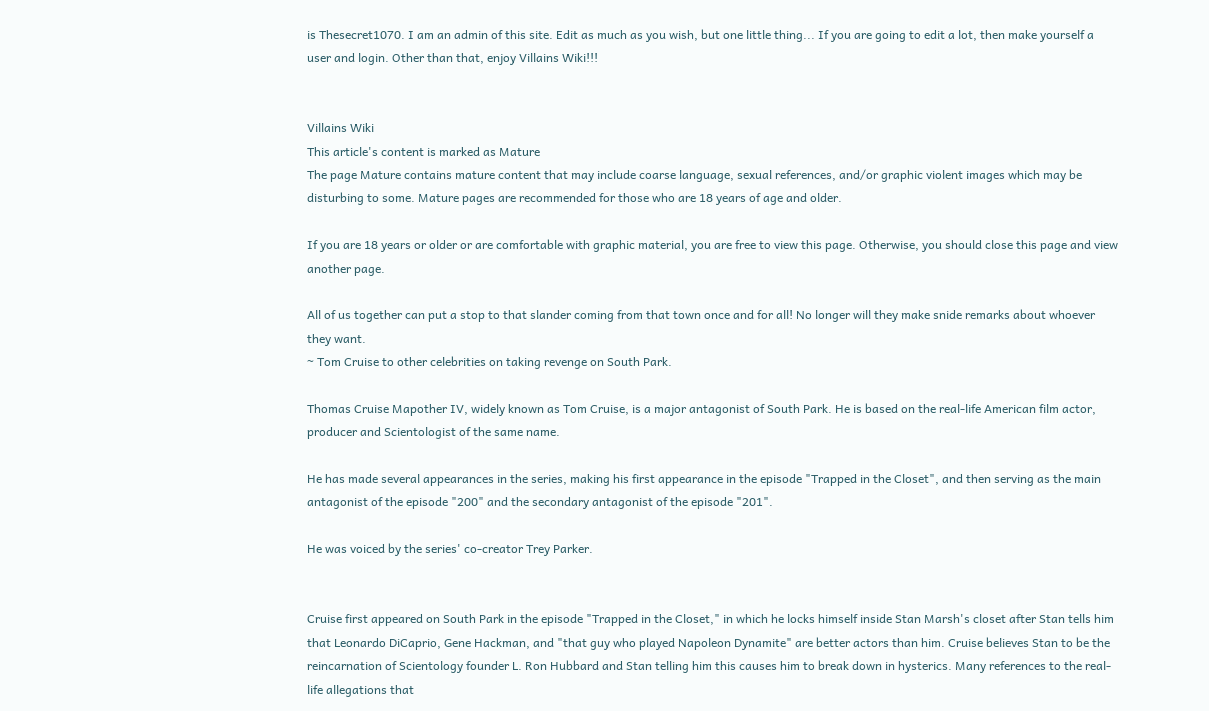is Thesecret1070. I am an admin of this site. Edit as much as you wish, but one little thing... If you are going to edit a lot, then make yourself a user and login. Other than that, enjoy Villains Wiki!!!


Villains Wiki
This article's content is marked as Mature
The page Mature contains mature content that may include coarse language, sexual references, and/or graphic violent images which may be disturbing to some. Mature pages are recommended for those who are 18 years of age and older.

If you are 18 years or older or are comfortable with graphic material, you are free to view this page. Otherwise, you should close this page and view another page.

All of us together can put a stop to that slander coming from that town once and for all! No longer will they make snide remarks about whoever they want.
~ Tom Cruise to other celebrities on taking revenge on South Park.

Thomas Cruise Mapother IV, widely known as Tom Cruise, is a major antagonist of South Park. He is based on the real-life American film actor, producer and Scientologist of the same name.

He has made several appearances in the series, making his first appearance in the episode "Trapped in the Closet", and then serving as the main antagonist of the episode "200" and the secondary antagonist of the episode "201".

He was voiced by the series' co-creator Trey Parker.


Cruise first appeared on South Park in the episode "Trapped in the Closet," in which he locks himself inside Stan Marsh's closet after Stan tells him that Leonardo DiCaprio, Gene Hackman, and "that guy who played Napoleon Dynamite" are better actors than him. Cruise believes Stan to be the reincarnation of Scientology founder L. Ron Hubbard and Stan telling him this causes him to break down in hysterics. Many references to the real-life allegations that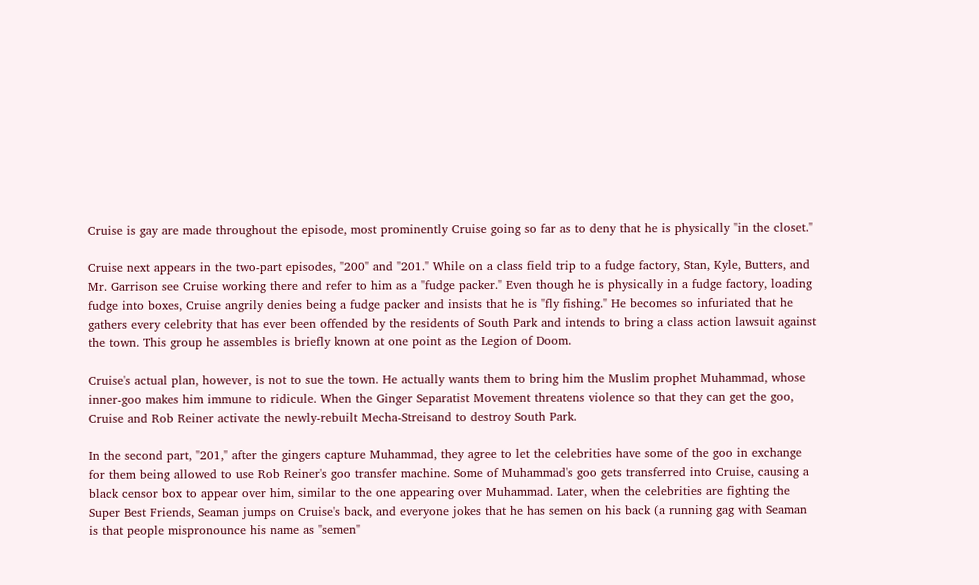Cruise is gay are made throughout the episode, most prominently Cruise going so far as to deny that he is physically "in the closet."

Cruise next appears in the two-part episodes, "200" and "201." While on a class field trip to a fudge factory, Stan, Kyle, Butters, and Mr. Garrison see Cruise working there and refer to him as a "fudge packer." Even though he is physically in a fudge factory, loading fudge into boxes, Cruise angrily denies being a fudge packer and insists that he is "fly fishing." He becomes so infuriated that he gathers every celebrity that has ever been offended by the residents of South Park and intends to bring a class action lawsuit against the town. This group he assembles is briefly known at one point as the Legion of Doom.

Cruise's actual plan, however, is not to sue the town. He actually wants them to bring him the Muslim prophet Muhammad, whose inner-goo makes him immune to ridicule. When the Ginger Separatist Movement threatens violence so that they can get the goo, Cruise and Rob Reiner activate the newly-rebuilt Mecha-Streisand to destroy South Park.

In the second part, "201," after the gingers capture Muhammad, they agree to let the celebrities have some of the goo in exchange for them being allowed to use Rob Reiner's goo transfer machine. Some of Muhammad's goo gets transferred into Cruise, causing a black censor box to appear over him, similar to the one appearing over Muhammad. Later, when the celebrities are fighting the Super Best Friends, Seaman jumps on Cruise's back, and everyone jokes that he has semen on his back (a running gag with Seaman is that people mispronounce his name as "semen"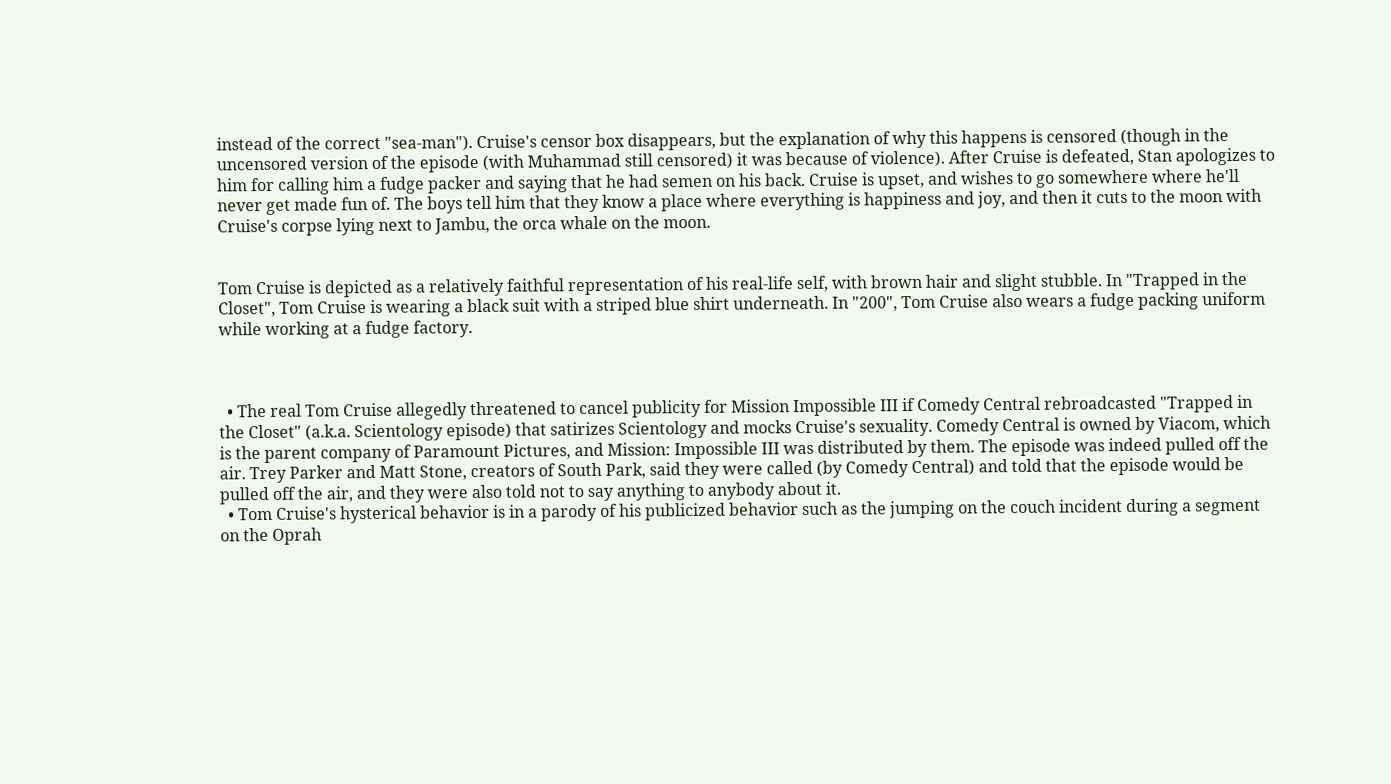instead of the correct "sea-man"). Cruise's censor box disappears, but the explanation of why this happens is censored (though in the uncensored version of the episode (with Muhammad still censored) it was because of violence). After Cruise is defeated, Stan apologizes to him for calling him a fudge packer and saying that he had semen on his back. Cruise is upset, and wishes to go somewhere where he'll never get made fun of. The boys tell him that they know a place where everything is happiness and joy, and then it cuts to the moon with Cruise's corpse lying next to Jambu, the orca whale on the moon.


Tom Cruise is depicted as a relatively faithful representation of his real-life self, with brown hair and slight stubble. In "Trapped in the Closet", Tom Cruise is wearing a black suit with a striped blue shirt underneath. In "200", Tom Cruise also wears a fudge packing uniform while working at a fudge factory.



  • The real Tom Cruise allegedly threatened to cancel publicity for Mission Impossible III if Comedy Central rebroadcasted "Trapped in the Closet" (a.k.a. Scientology episode) that satirizes Scientology and mocks Cruise's sexuality. Comedy Central is owned by Viacom, which is the parent company of Paramount Pictures, and Mission: Impossible III was distributed by them. The episode was indeed pulled off the air. Trey Parker and Matt Stone, creators of South Park, said they were called (by Comedy Central) and told that the episode would be pulled off the air, and they were also told not to say anything to anybody about it.
  • Tom Cruise's hysterical behavior is in a parody of his publicized behavior such as the jumping on the couch incident during a segment on the Oprah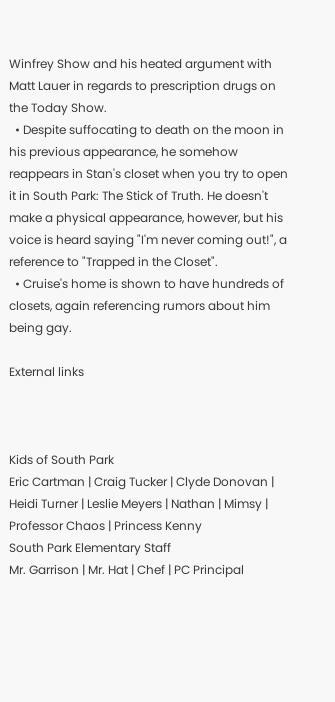Winfrey Show and his heated argument with Matt Lauer in regards to prescription drugs on the Today Show.
  • Despite suffocating to death on the moon in his previous appearance, he somehow reappears in Stan's closet when you try to open it in South Park: The Stick of Truth. He doesn't make a physical appearance, however, but his voice is heard saying "I'm never coming out!", a reference to "Trapped in the Closet".
  • Cruise's home is shown to have hundreds of closets, again referencing rumors about him being gay.

External links



Kids of South Park
Eric Cartman | Craig Tucker | Clyde Donovan | Heidi Turner | Leslie Meyers | Nathan | Mimsy | Professor Chaos | Princess Kenny
South Park Elementary Staff
Mr. Garrison | Mr. Hat | Chef | PC Principal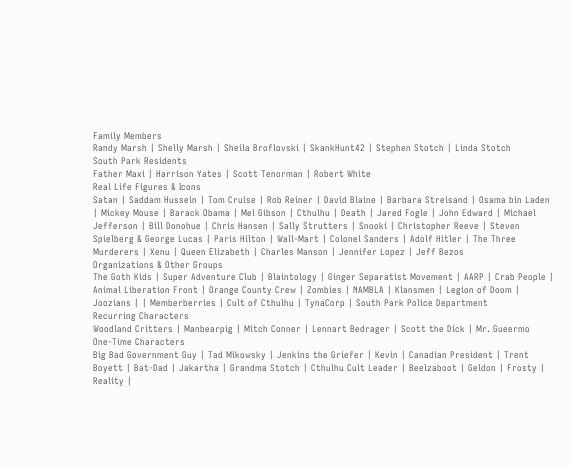Family Members
Randy Marsh | Shelly Marsh | Sheila Broflovski | SkankHunt42 | Stephen Stotch | Linda Stotch
South Park Residents
Father Maxi | Harrison Yates | Scott Tenorman | Robert White
Real Life Figures & Icons
Satan | Saddam Hussein | Tom Cruise | Rob Reiner | David Blaine | Barbara Streisand | Osama bin Laden | Mickey Mouse | Barack Obama | Mel Gibson | Cthulhu | Death | Jared Fogle | John Edward | Michael Jefferson | Bill Donohue | Chris Hansen | Sally Strutters | Snooki | Christopher Reeve | Steven Spielberg & George Lucas | Paris Hilton | Wall-Mart | Colonel Sanders | Adolf Hitler | The Three Murderers | Xenu | Queen Elizabeth | Charles Manson | Jennifer Lopez | Jeff Bezos
Organizations & Other Groups
The Goth Kids | Super Adventure Club | Blaintology | Ginger Separatist Movement | AARP | Crab People | Animal Liberation Front | Orange County Crew | Zombies | NAMBLA | Klansmen | Legion of Doom | Joozians | | Memberberries | Cult of Cthulhu | TynaCorp | South Park Police Department
Recurring Characters
Woodland Critters | Manbearpig | Mitch Conner | Lennart Bedrager | Scott the Dick | Mr. Gueermo
One-Time Characters
Big Bad Government Guy | Tad Mikowsky | Jenkins the Griefer | Kevin | Canadian President | Trent Boyett | Bat-Dad | Jakartha | Grandma Stotch | Cthulhu Cult Leader | Beelzaboot | Geldon | Frosty | Reality |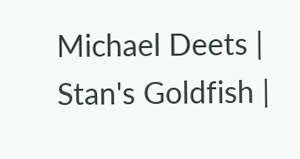Michael Deets | Stan's Goldfish |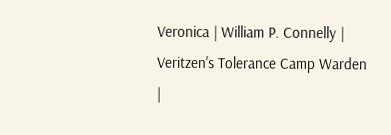Veronica | William P. Connelly | Veritzen's Tolerance Camp Warden |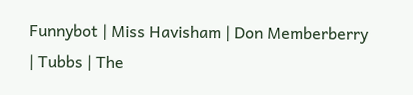Funnybot | Miss Havisham | Don Memberberry | Tubbs | The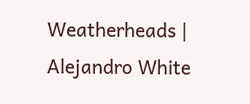Weatherheads | Alejandro White